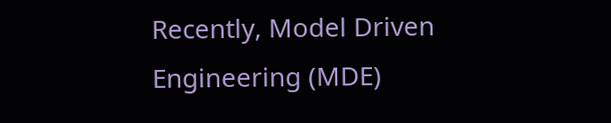Recently, Model Driven Engineering (MDE)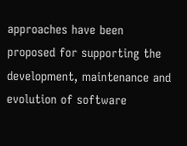approaches have been proposed for supporting the development, maintenance and evolution of software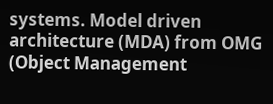systems. Model driven architecture (MDA) from OMG (Object Management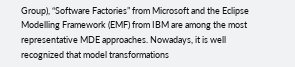Group), “Software Factories” from Microsoft and the Eclipse Modelling Framework (EMF) from IBM are among the most representative MDE approaches. Nowadays, it is well recognized that model transformations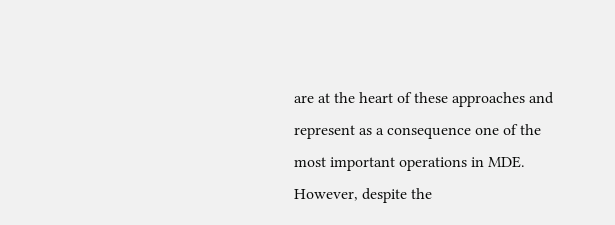are at the heart of these approaches and represent as a consequence one of the most important operations in MDE. However, despite the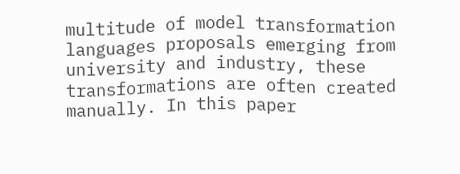multitude of model transformation languages proposals emerging from university and industry, these transformations are often created manually. In this paper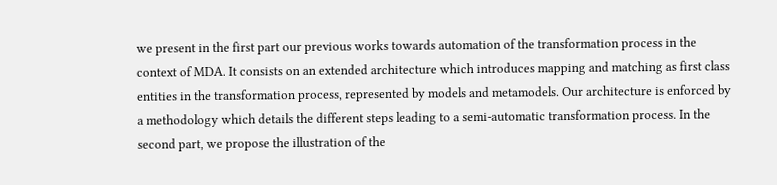we present in the first part our previous works towards automation of the transformation process in the context of MDA. It consists on an extended architecture which introduces mapping and matching as first class entities in the transformation process, represented by models and metamodels. Our architecture is enforced by a methodology which details the different steps leading to a semi-automatic transformation process. In the second part, we propose the illustration of the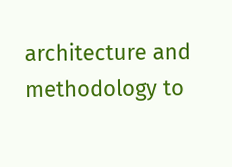architecture and methodology to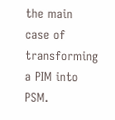the main case of transforming a PIM into PSM.